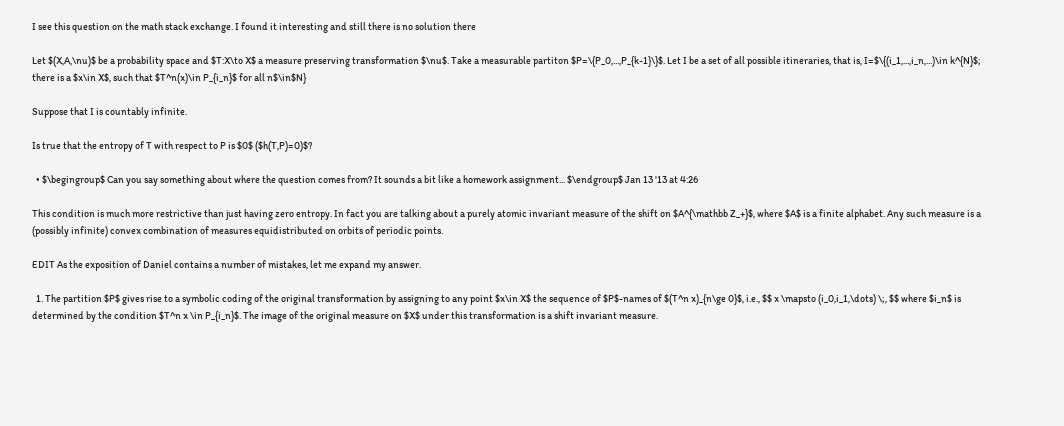I see this question on the math stack exchange. I found it interesting and still there is no solution there

Let $(X,A,\nu)$ be a probability space and $T:X\to X$ a measure preserving transformation $\nu$. Take a measurable partiton $P=\{P_0,...,P_{k-1}\}$. Let I be a set of all possible itineraries, that is, I=$\{(i_1,...,i_n,...)\in k^{N}$; there is a $x\in X$, such that $T^n(x)\in P_{i_n}$ for all n$\in$N}

Suppose that I is countably infinite.

Is true that the entropy of T with respect to P is $0$ ($h(T,P)=0)$?

  • $\begingroup$ Can you say something about where the question comes from? It sounds a bit like a homework assignment... $\endgroup$ Jan 13 '13 at 4:26

This condition is much more restrictive than just having zero entropy. In fact you are talking about a purely atomic invariant measure of the shift on $A^{\mathbb Z_+}$, where $A$ is a finite alphabet. Any such measure is a (possibly infinite) convex combination of measures equidistributed on orbits of periodic points.

EDIT As the exposition of Daniel contains a number of mistakes, let me expand my answer.

  1. The partition $P$ gives rise to a symbolic coding of the original transformation by assigning to any point $x\in X$ the sequence of $P$-names of $(T^n x)_{n\ge 0}$, i.e., $$ x \mapsto (i_0,i_1,\dots) \;, $$ where $i_n$ is determined by the condition $T^n x \in P_{i_n}$. The image of the original measure on $X$ under this transformation is a shift invariant measure.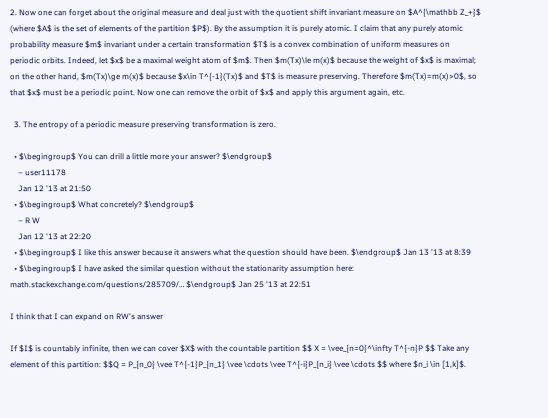2. Now one can forget about the original measure and deal just with the quotient shift invariant measure on $A^{\mathbb Z_+}$ (where $A$ is the set of elements of the partition $P$). By the assumption it is purely atomic. I claim that any purely atomic probability measure $m$ invariant under a certain transformation $T$ is a convex combination of uniform measures on periodic orbits. Indeed, let $x$ be a maximal weight atom of $m$. Then $m(Tx)\le m(x)$ because the weight of $x$ is maximal; on the other hand, $m(Tx)\ge m(x)$ because $x\in T^{-1}(Tx)$ and $T$ is measure preserving. Therefore $m(Tx)=m(x)>0$, so that $x$ must be a periodic point. Now one can remove the orbit of $x$ and apply this argument again, etc.

  3. The entropy of a periodic measure preserving transformation is zero.

  • $\begingroup$ You can drill a little more your answer? $\endgroup$
    – user11178
    Jan 12 '13 at 21:50
  • $\begingroup$ What concretely? $\endgroup$
    – R W
    Jan 12 '13 at 22:20
  • $\begingroup$ I like this answer because it answers what the question should have been. $\endgroup$ Jan 13 '13 at 8:39
  • $\begingroup$ I have asked the similar question without the stationarity assumption here: math.stackexchange.com/questions/285709/… $\endgroup$ Jan 25 '13 at 22:51

I think that I can expand on RW's answer

If $I$ is countably infinite, then we can cover $X$ with the countable partition $$ X = \vee_{n=0}^\infty T^{-n}P $$ Take any element of this partition: $$Q = P_{n_0} \vee T^{-1}P_{n_1} \vee \cdots \vee T^{-i}P_{n_i} \vee \cdots $$ where $n_i \in [1,k]$.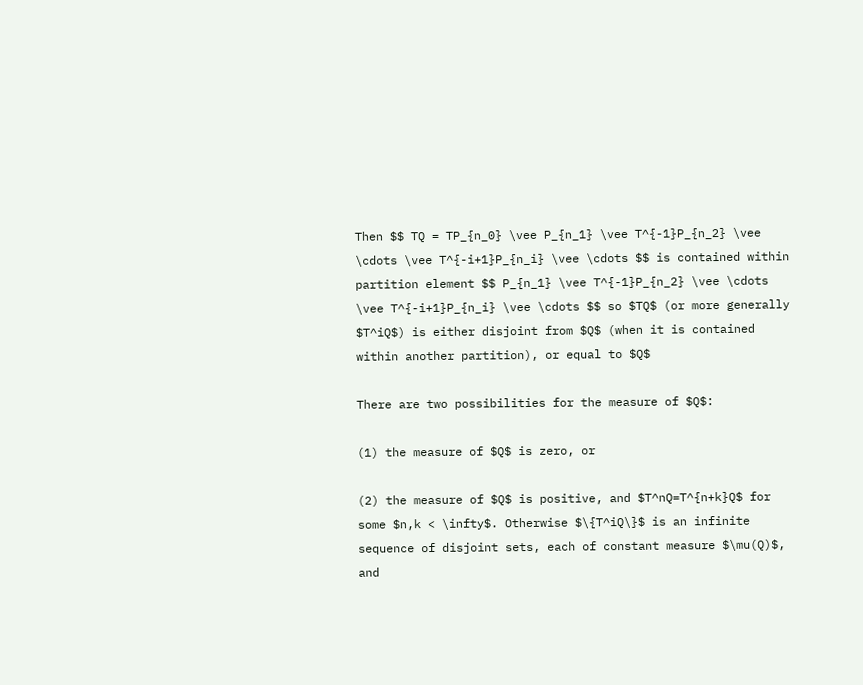Then $$ TQ = TP_{n_0} \vee P_{n_1} \vee T^{-1}P_{n_2} \vee \cdots \vee T^{-i+1}P_{n_i} \vee \cdots $$ is contained within partition element $$ P_{n_1} \vee T^{-1}P_{n_2} \vee \cdots \vee T^{-i+1}P_{n_i} \vee \cdots $$ so $TQ$ (or more generally $T^iQ$) is either disjoint from $Q$ (when it is contained within another partition), or equal to $Q$

There are two possibilities for the measure of $Q$:

(1) the measure of $Q$ is zero, or

(2) the measure of $Q$ is positive, and $T^nQ=T^{n+k}Q$ for some $n,k < \infty$. Otherwise $\{T^iQ\}$ is an infinite sequence of disjoint sets, each of constant measure $\mu(Q)$, and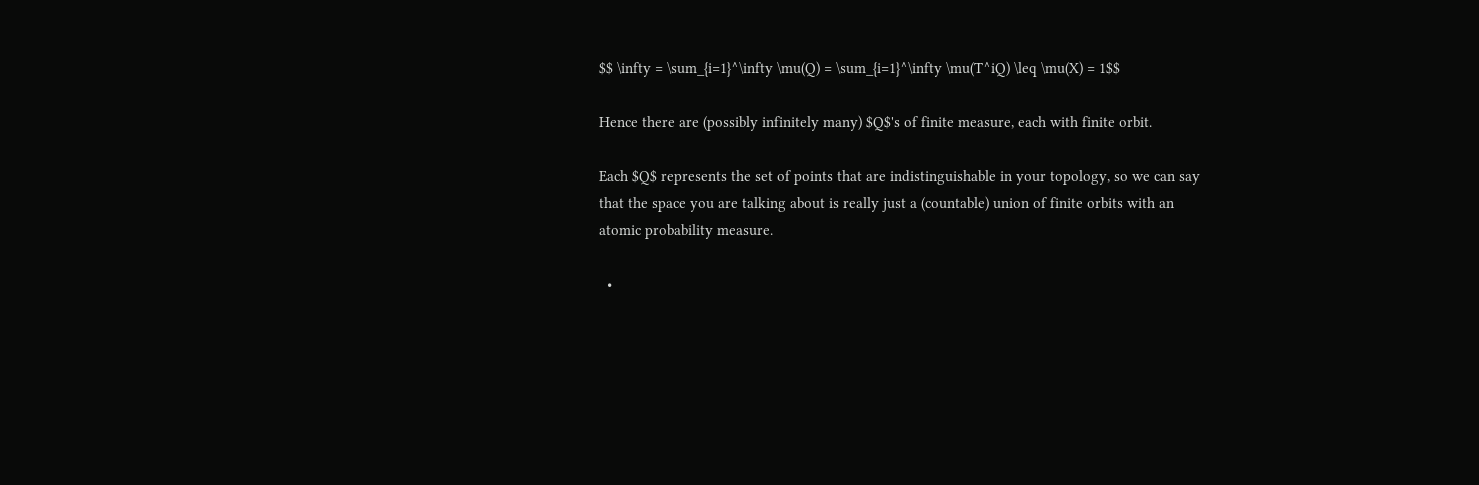$$ \infty = \sum_{i=1}^\infty \mu(Q) = \sum_{i=1}^\infty \mu(T^iQ) \leq \mu(X) = 1$$

Hence there are (possibly infinitely many) $Q$'s of finite measure, each with finite orbit.

Each $Q$ represents the set of points that are indistinguishable in your topology, so we can say that the space you are talking about is really just a (countable) union of finite orbits with an atomic probability measure.

  •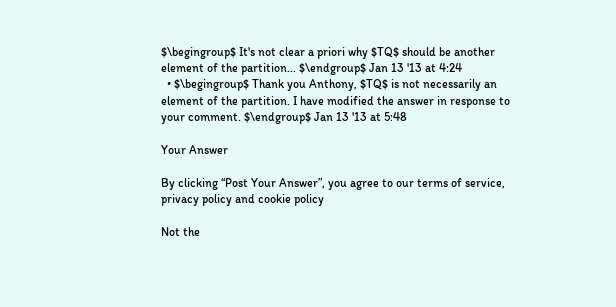$\begingroup$ It's not clear a priori why $TQ$ should be another element of the partition... $\endgroup$ Jan 13 '13 at 4:24
  • $\begingroup$ Thank you Anthony, $TQ$ is not necessarily an element of the partition. I have modified the answer in response to your comment. $\endgroup$ Jan 13 '13 at 5:48

Your Answer

By clicking “Post Your Answer”, you agree to our terms of service, privacy policy and cookie policy

Not the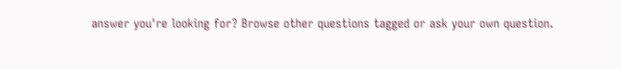answer you're looking for? Browse other questions tagged or ask your own question.